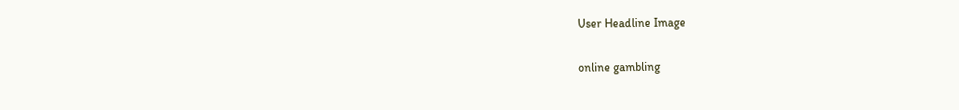User Headline Image

online gambling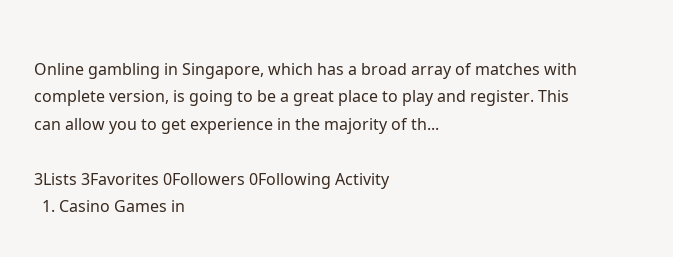Online gambling in Singapore, which has a broad array of matches with complete version, is going to be a great place to play and register. This can allow you to get experience in the majority of th...

3Lists 3Favorites 0Followers 0Following Activity
  1. Casino Games in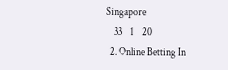Singapore
    33    1    20
  2. Online Betting In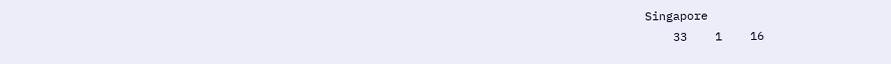Singapore
    33    1    16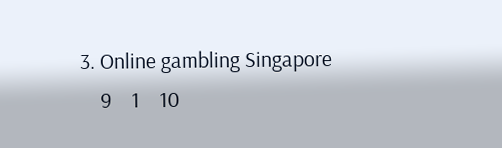3. Online gambling Singapore
    9    1    10